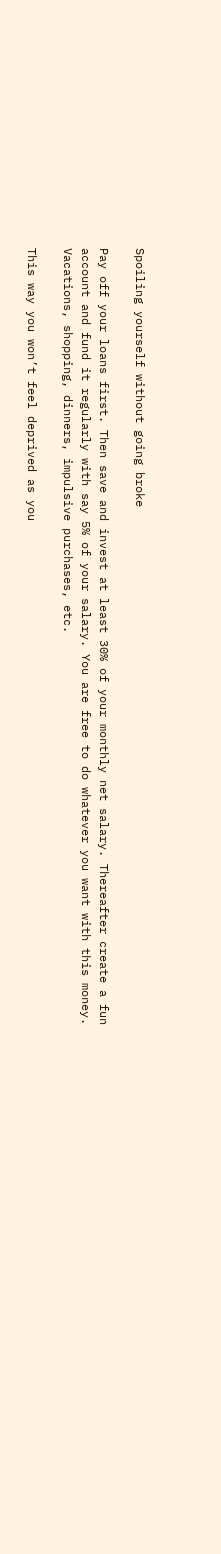Spoiling yourself without going broke

Pay off your loans first. Then save and invest at least 30% of your monthly net salary. Thereafter create a fun account and fund it regularly with say 5% of your salary. You are free to do whatever you want with this money. Vacations, shopping, dinners, impulsive purchases, etc.

This way you won’t feel deprived as you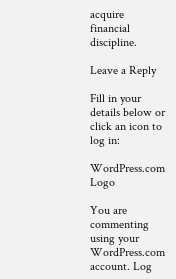acquire financial discipline.

Leave a Reply

Fill in your details below or click an icon to log in:

WordPress.com Logo

You are commenting using your WordPress.com account. Log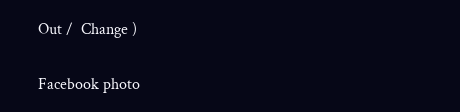Out /  Change )

Facebook photo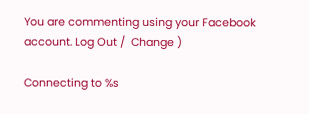You are commenting using your Facebook account. Log Out /  Change )

Connecting to %s